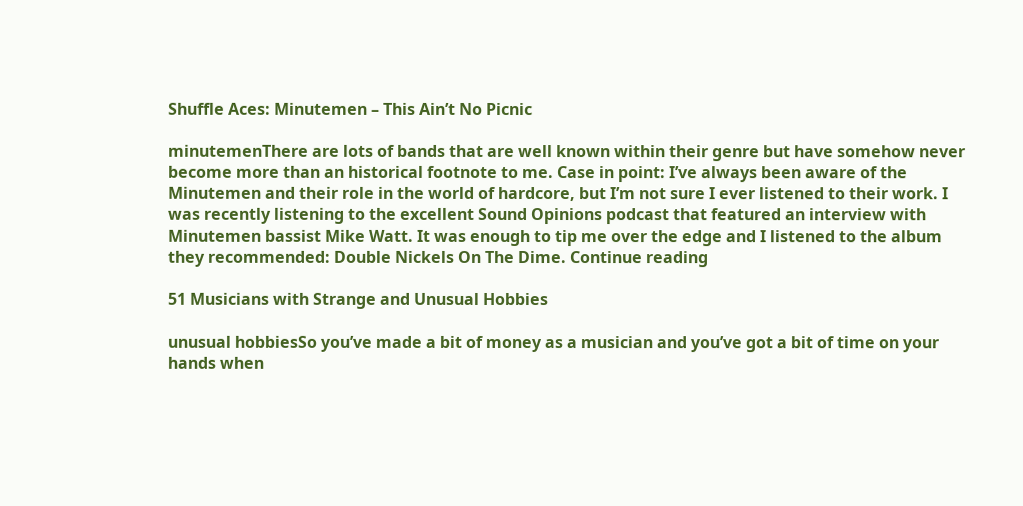Shuffle Aces: Minutemen – This Ain’t No Picnic

minutemenThere are lots of bands that are well known within their genre but have somehow never become more than an historical footnote to me. Case in point: I’ve always been aware of the Minutemen and their role in the world of hardcore, but I’m not sure I ever listened to their work. I was recently listening to the excellent Sound Opinions podcast that featured an interview with Minutemen bassist Mike Watt. It was enough to tip me over the edge and I listened to the album they recommended: Double Nickels On The Dime. Continue reading

51 Musicians with Strange and Unusual Hobbies

unusual hobbiesSo you’ve made a bit of money as a musician and you’ve got a bit of time on your hands when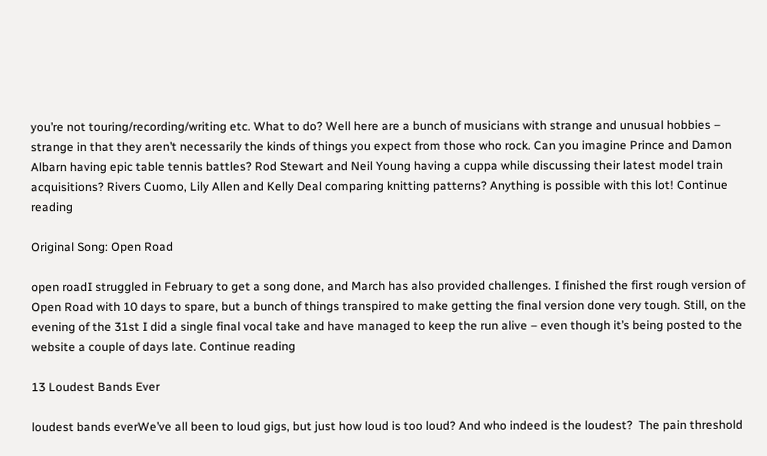you’re not touring/recording/writing etc. What to do? Well here are a bunch of musicians with strange and unusual hobbies – strange in that they aren’t necessarily the kinds of things you expect from those who rock. Can you imagine Prince and Damon Albarn having epic table tennis battles? Rod Stewart and Neil Young having a cuppa while discussing their latest model train acquisitions? Rivers Cuomo, Lily Allen and Kelly Deal comparing knitting patterns? Anything is possible with this lot! Continue reading

Original Song: Open Road

open roadI struggled in February to get a song done, and March has also provided challenges. I finished the first rough version of Open Road with 10 days to spare, but a bunch of things transpired to make getting the final version done very tough. Still, on the evening of the 31st I did a single final vocal take and have managed to keep the run alive – even though it’s being posted to the website a couple of days late. Continue reading

13 Loudest Bands Ever

loudest bands everWe’ve all been to loud gigs, but just how loud is too loud? And who indeed is the loudest?  The pain threshold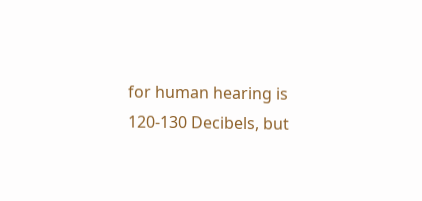for human hearing is 120-130 Decibels, but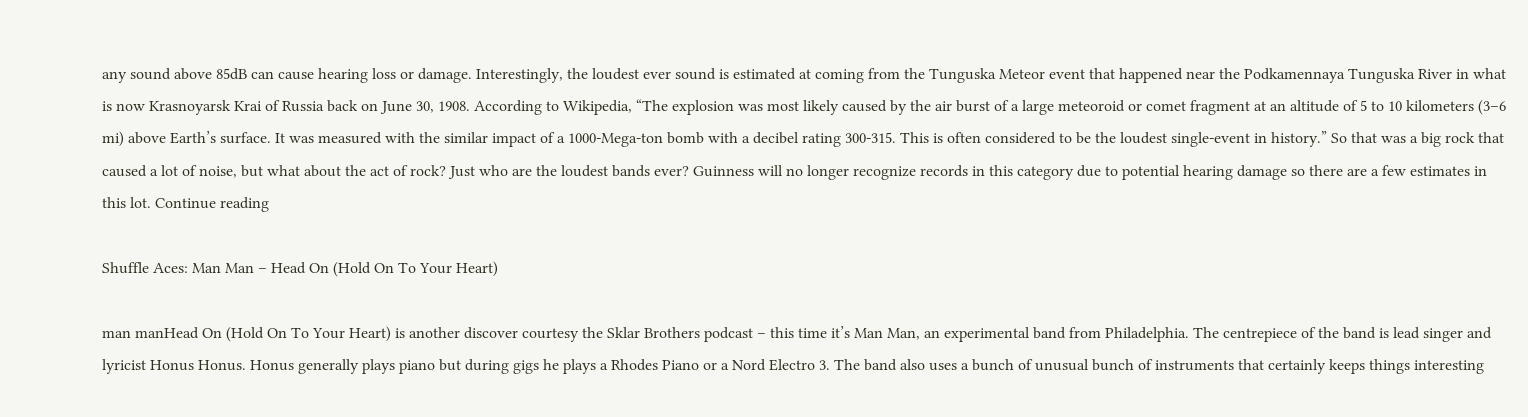any sound above 85dB can cause hearing loss or damage. Interestingly, the loudest ever sound is estimated at coming from the Tunguska Meteor event that happened near the Podkamennaya Tunguska River in what is now Krasnoyarsk Krai of Russia back on June 30, 1908. According to Wikipedia, “The explosion was most likely caused by the air burst of a large meteoroid or comet fragment at an altitude of 5 to 10 kilometers (3–6 mi) above Earth’s surface. It was measured with the similar impact of a 1000-Mega-ton bomb with a decibel rating 300-315. This is often considered to be the loudest single-event in history.” So that was a big rock that caused a lot of noise, but what about the act of rock? Just who are the loudest bands ever? Guinness will no longer recognize records in this category due to potential hearing damage so there are a few estimates in this lot. Continue reading

Shuffle Aces: Man Man – Head On (Hold On To Your Heart)

man manHead On (Hold On To Your Heart) is another discover courtesy the Sklar Brothers podcast – this time it’s Man Man, an experimental band from Philadelphia. The centrepiece of the band is lead singer and lyricist Honus Honus. Honus generally plays piano but during gigs he plays a Rhodes Piano or a Nord Electro 3. The band also uses a bunch of unusual bunch of instruments that certainly keeps things interesting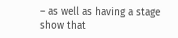– as well as having a stage show that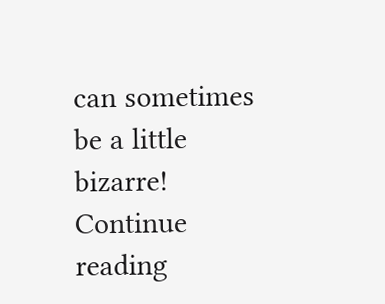can sometimes be a little bizarre! Continue reading